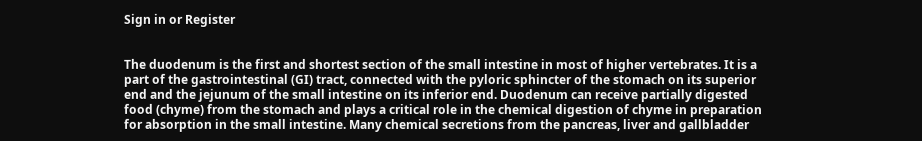Sign in or Register


The duodenum is the first and shortest section of the small intestine in most of higher vertebrates. It is a part of the gastrointestinal (GI) tract, connected with the pyloric sphincter of the stomach on its superior end and the jejunum of the small intestine on its inferior end. Duodenum can receive partially digested food (chyme) from the stomach and plays a critical role in the chemical digestion of chyme in preparation for absorption in the small intestine. Many chemical secretions from the pancreas, liver and gallbladder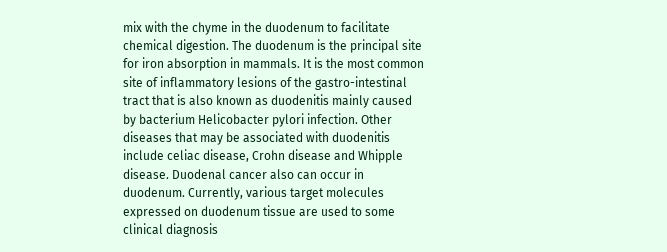mix with the chyme in the duodenum to facilitate chemical digestion. The duodenum is the principal site for iron absorption in mammals. It is the most common site of inflammatory lesions of the gastro-intestinal tract that is also known as duodenitis mainly caused by bacterium Helicobacter pylori infection. Other diseases that may be associated with duodenitis include celiac disease, Crohn disease and Whipple disease. Duodenal cancer also can occur in duodenum. Currently, various target molecules expressed on duodenum tissue are used to some clinical diagnosis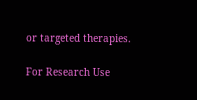or targeted therapies.

For Research Use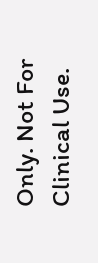Only. Not For Clinical Use.